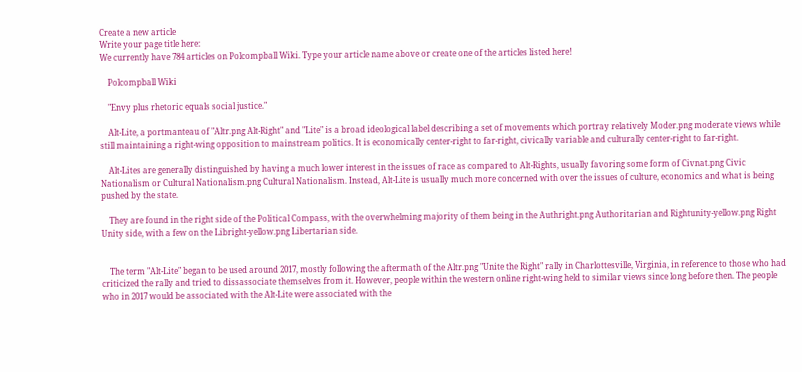Create a new article
Write your page title here:
We currently have 784 articles on Polcompball Wiki. Type your article name above or create one of the articles listed here!

    Polcompball Wiki

    "Envy plus rhetoric equals social justice."

    Alt-Lite, a portmanteau of "Altr.png Alt-Right" and "Lite" is a broad ideological label describing a set of movements which portray relatively Moder.png moderate views while still maintaining a right-wing opposition to mainstream politics. It is economically center-right to far-right, civically variable and culturally center-right to far-right.

    Alt-Lites are generally distinguished by having a much lower interest in the issues of race as compared to Alt-Rights, usually favoring some form of Civnat.png Civic Nationalism or Cultural Nationalism.png Cultural Nationalism. Instead, Alt-Lite is usually much more concerned with over the issues of culture, economics and what is being pushed by the state.

    They are found in the right side of the Political Compass, with the overwhelming majority of them being in the Authright.png Authoritarian and Rightunity-yellow.png Right Unity side, with a few on the Libright-yellow.png Libertarian side.


    The term "Alt-Lite" began to be used around 2017, mostly following the aftermath of the Altr.png "Unite the Right" rally in Charlottesville, Virginia, in reference to those who had criticized the rally and tried to dissassociate themselves from it. However, people within the western online right-wing held to similar views since long before then. The people who in 2017 would be associated with the Alt-Lite were associated with the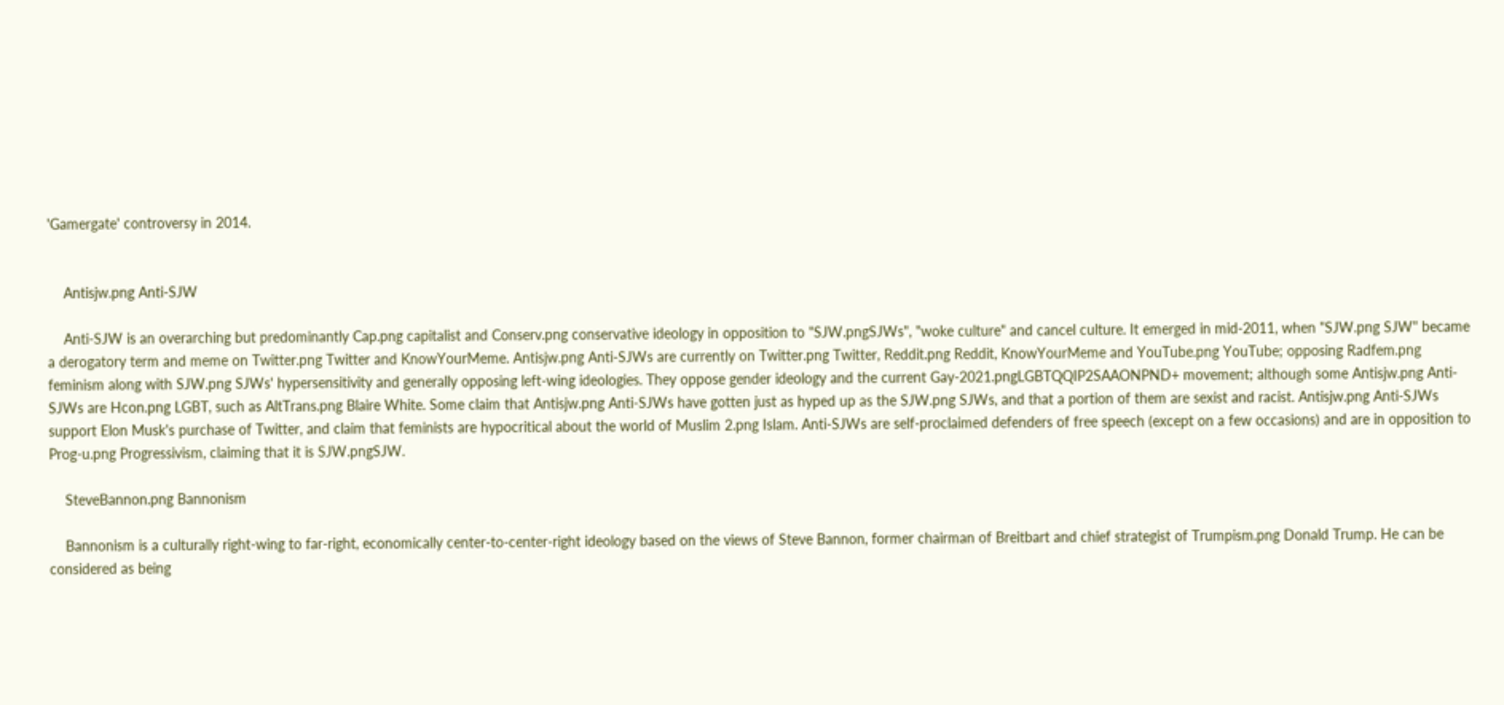'Gamergate' controversy in 2014.


    Antisjw.png Anti-SJW

    Anti-SJW is an overarching but predominantly Cap.png capitalist and Conserv.png conservative ideology in opposition to "SJW.pngSJWs", "woke culture" and cancel culture. It emerged in mid-2011, when "SJW.png SJW" became a derogatory term and meme on Twitter.png Twitter and KnowYourMeme. Antisjw.png Anti-SJWs are currently on Twitter.png Twitter, Reddit.png Reddit, KnowYourMeme and YouTube.png YouTube; opposing Radfem.png feminism along with SJW.png SJWs' hypersensitivity and generally opposing left-wing ideologies. They oppose gender ideology and the current Gay-2021.pngLGBTQQIP2SAAONPND+ movement; although some Antisjw.png Anti-SJWs are Hcon.png LGBT, such as AltTrans.png Blaire White. Some claim that Antisjw.png Anti-SJWs have gotten just as hyped up as the SJW.png SJWs, and that a portion of them are sexist and racist. Antisjw.png Anti-SJWs support Elon Musk's purchase of Twitter, and claim that feminists are hypocritical about the world of Muslim 2.png Islam. Anti-SJWs are self-proclaimed defenders of free speech (except on a few occasions) and are in opposition to Prog-u.png Progressivism, claiming that it is SJW.pngSJW.

    SteveBannon.png Bannonism

    Bannonism is a culturally right-wing to far-right, economically center-to-center-right ideology based on the views of Steve Bannon, former chairman of Breitbart and chief strategist of Trumpism.png Donald Trump. He can be considered as being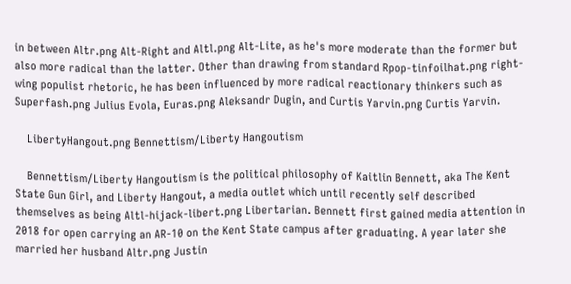in between Altr.png Alt-Right and Altl.png Alt-Lite, as he's more moderate than the former but also more radical than the latter. Other than drawing from standard Rpop-tinfoilhat.png right-wing populist rhetoric, he has been influenced by more radical reactionary thinkers such as Superfash.png Julius Evola, Euras.png Aleksandr Dugin, and Curtis Yarvin.png Curtis Yarvin.

    LibertyHangout.png Bennettism/Liberty Hangoutism

    Bennettism/Liberty Hangoutism is the political philosophy of Kaitlin Bennett, aka The Kent State Gun Girl, and Liberty Hangout, a media outlet which until recently self described themselves as being Altl-hijack-libert.png Libertarian. Bennett first gained media attention in 2018 for open carrying an AR-10 on the Kent State campus after graduating. A year later she married her husband Altr.png Justin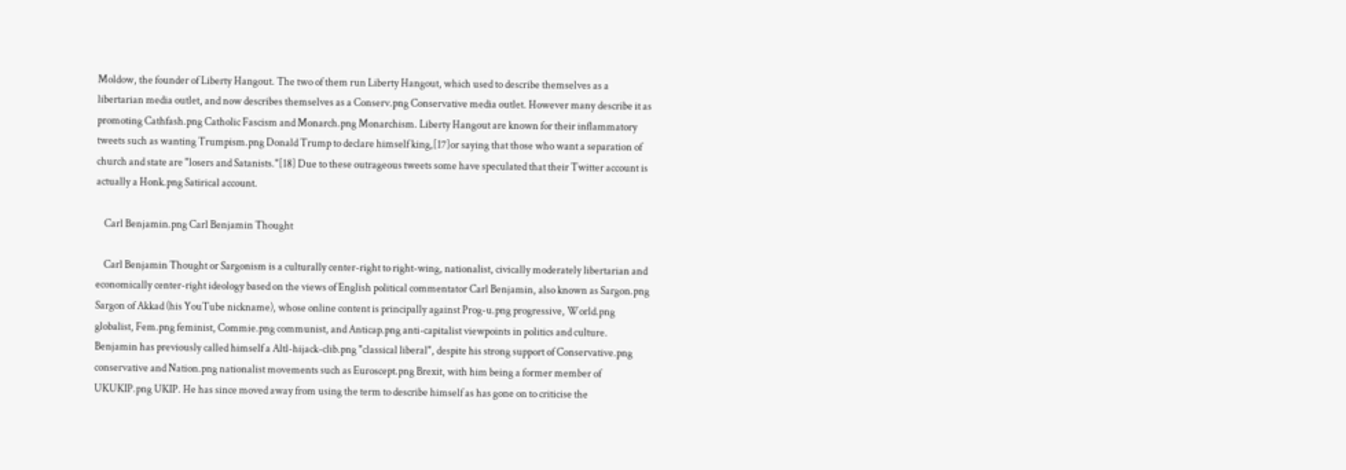Moldow, the founder of Liberty Hangout. The two of them run Liberty Hangout, which used to describe themselves as a libertarian media outlet, and now describes themselves as a Conserv.png Conservative media outlet. However many describe it as promoting Cathfash.png Catholic Fascism and Monarch.png Monarchism. Liberty Hangout are known for their inflammatory tweets such as wanting Trumpism.png Donald Trump to declare himself king,[17]or saying that those who want a separation of church and state are "losers and Satanists."[18] Due to these outrageous tweets some have speculated that their Twitter account is actually a Honk.png Satirical account.

    Carl Benjamin.png Carl Benjamin Thought

    Carl Benjamin Thought or Sargonism is a culturally center-right to right-wing, nationalist, civically moderately libertarian and economically center-right ideology based on the views of English political commentator Carl Benjamin, also known as Sargon.png Sargon of Akkad (his YouTube nickname), whose online content is principally against Prog-u.png progressive, World.png globalist, Fem.png feminist, Commie.png communist, and Anticap.png anti-capitalist viewpoints in politics and culture.   Benjamin has previously called himself a Altl-hijack-clib.png "classical liberal", despite his strong support of Conservative.png conservative and Nation.png nationalist movements such as Euroscept.png Brexit, with him being a former member of UKUKIP.png UKIP. He has since moved away from using the term to describe himself as has gone on to criticise the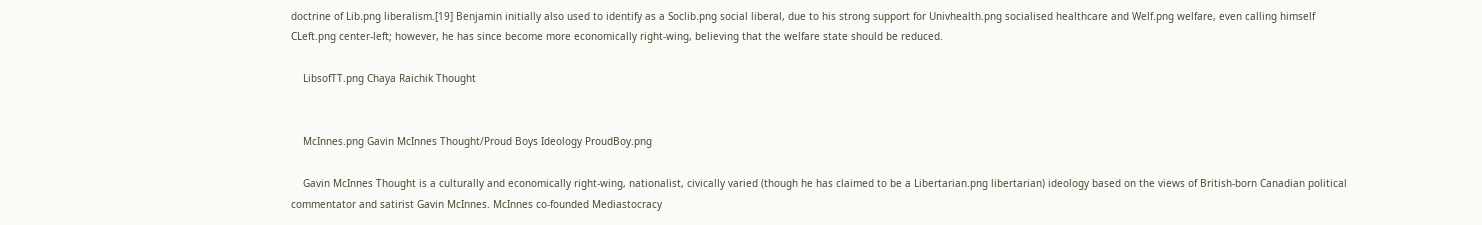doctrine of Lib.png liberalism.[19] Benjamin initially also used to identify as a Soclib.png social liberal, due to his strong support for Univhealth.png socialised healthcare and Welf.png welfare, even calling himself CLeft.png center-left; however, he has since become more economically right-wing, believing that the welfare state should be reduced.

    LibsofTT.png Chaya Raichik Thought


    McInnes.png Gavin McInnes Thought/Proud Boys Ideology ProudBoy.png

    Gavin McInnes Thought is a culturally and economically right-wing, nationalist, civically varied (though he has claimed to be a Libertarian.png libertarian) ideology based on the views of British-born Canadian political commentator and satirist Gavin McInnes. McInnes co-founded Mediastocracy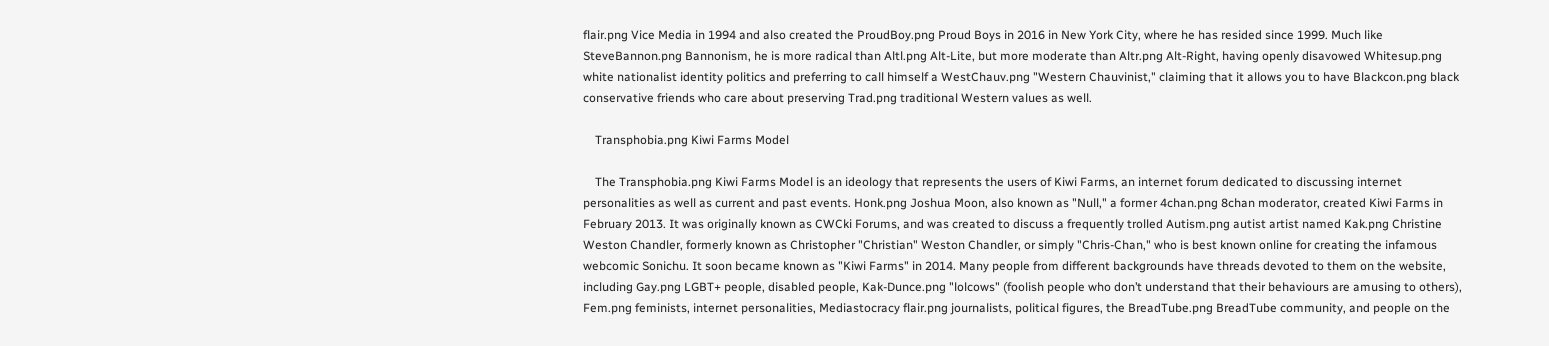flair.png Vice Media in 1994 and also created the ProudBoy.png Proud Boys in 2016 in New York City, where he has resided since 1999. Much like SteveBannon.png Bannonism, he is more radical than Altl.png Alt-Lite, but more moderate than Altr.png Alt-Right, having openly disavowed Whitesup.png white nationalist identity politics and preferring to call himself a WestChauv.png "Western Chauvinist," claiming that it allows you to have Blackcon.png black conservative friends who care about preserving Trad.png traditional Western values as well.

    Transphobia.png Kiwi Farms Model

    The Transphobia.png Kiwi Farms Model is an ideology that represents the users of Kiwi Farms, an internet forum dedicated to discussing internet personalities as well as current and past events. Honk.png Joshua Moon, also known as "Null," a former 4chan.png 8chan moderator, created Kiwi Farms in February 2013. It was originally known as CWCki Forums, and was created to discuss a frequently trolled Autism.png autist artist named Kak.png Christine Weston Chandler, formerly known as Christopher "Christian" Weston Chandler, or simply "Chris-Chan," who is best known online for creating the infamous webcomic Sonichu. It soon became known as "Kiwi Farms" in 2014. Many people from different backgrounds have threads devoted to them on the website, including Gay.png LGBT+ people, disabled people, Kak-Dunce.png "lolcows" (foolish people who don’t understand that their behaviours are amusing to others), Fem.png feminists, internet personalities, Mediastocracy flair.png journalists, political figures, the BreadTube.png BreadTube community, and people on the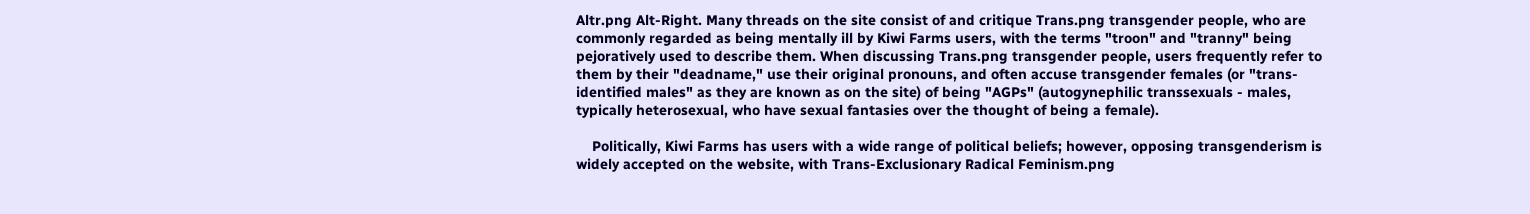Altr.png Alt-Right. Many threads on the site consist of and critique Trans.png transgender people, who are commonly regarded as being mentally ill by Kiwi Farms users, with the terms "troon" and "tranny" being pejoratively used to describe them. When discussing Trans.png transgender people, users frequently refer to them by their "deadname," use their original pronouns, and often accuse transgender females (or "trans-identified males" as they are known as on the site) of being "AGPs" (autogynephilic transsexuals - males, typically heterosexual, who have sexual fantasies over the thought of being a female).

    Politically, Kiwi Farms has users with a wide range of political beliefs; however, opposing transgenderism is widely accepted on the website, with Trans-Exclusionary Radical Feminism.png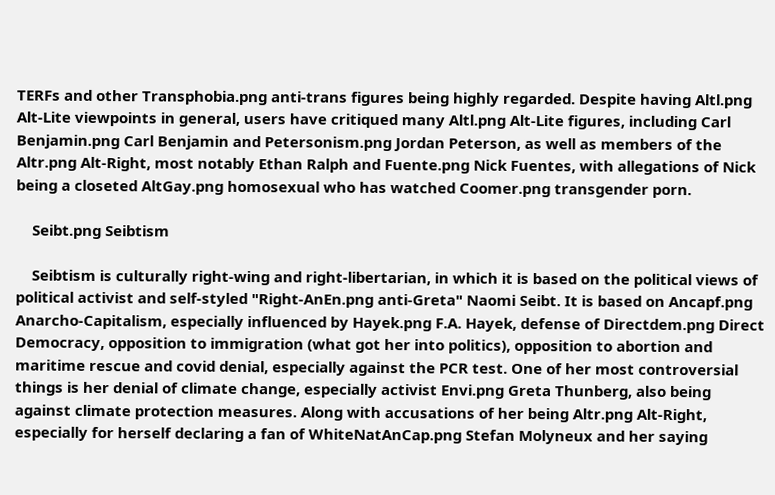TERFs and other Transphobia.png anti-trans figures being highly regarded. Despite having Altl.png Alt-Lite viewpoints in general, users have critiqued many Altl.png Alt-Lite figures, including Carl Benjamin.png Carl Benjamin and Petersonism.png Jordan Peterson, as well as members of the Altr.png Alt-Right, most notably Ethan Ralph and Fuente.png Nick Fuentes, with allegations of Nick being a closeted AltGay.png homosexual who has watched Coomer.png transgender porn.

    Seibt.png Seibtism

    Seibtism is culturally right-wing and right-libertarian, in which it is based on the political views of political activist and self-styled "Right-AnEn.png anti-Greta" Naomi Seibt. It is based on Ancapf.png Anarcho-Capitalism, especially influenced by Hayek.png F.A. Hayek, defense of Directdem.png Direct Democracy, opposition to immigration (what got her into politics), opposition to abortion and maritime rescue and covid denial, especially against the PCR test. One of her most controversial things is her denial of climate change, especially activist Envi.png Greta Thunberg, also being against climate protection measures. Along with accusations of her being Altr.png Alt-Right, especially for herself declaring a fan of WhiteNatAnCap.png Stefan Molyneux and her saying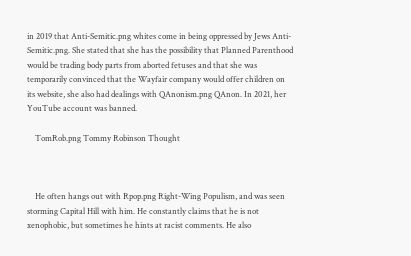in 2019 that Anti-Semitic.png whites come in being oppressed by Jews Anti-Semitic.png. She stated that she has the possibility that Planned Parenthood would be trading body parts from aborted fetuses and that she was temporarily convinced that the Wayfair company would offer children on its website, she also had dealings with QAnonism.png QAnon. In 2021, her YouTube account was banned.

    TomRob.png Tommy Robinson Thought



    He often hangs out with Rpop.png Right-Wing Populism, and was seen storming Capital Hill with him. He constantly claims that he is not xenophobic, but sometimes he hints at racist comments. He also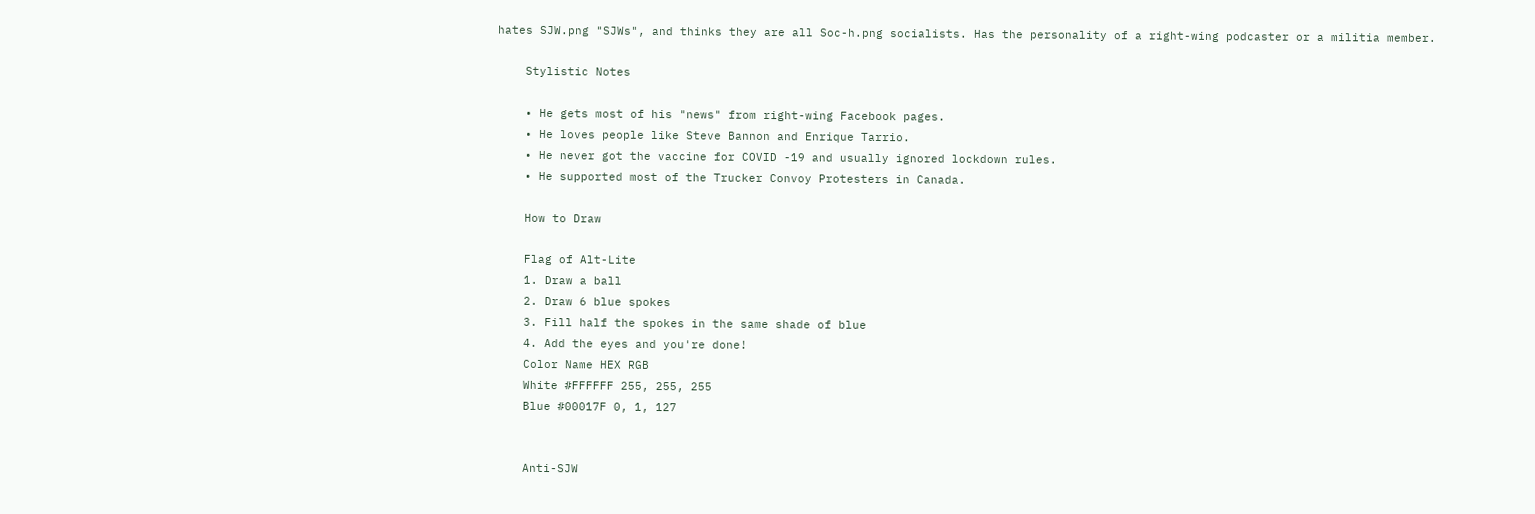hates SJW.png "SJWs", and thinks they are all Soc-h.png socialists. Has the personality of a right-wing podcaster or a militia member.

    Stylistic Notes

    • He gets most of his "news" from right-wing Facebook pages.
    • He loves people like Steve Bannon and Enrique Tarrio.
    • He never got the vaccine for COVID -19 and usually ignored lockdown rules.
    • He supported most of the Trucker Convoy Protesters in Canada.

    How to Draw

    Flag of Alt-Lite
    1. Draw a ball
    2. Draw 6 blue spokes
    3. Fill half the spokes in the same shade of blue
    4. Add the eyes and you're done!
    Color Name HEX RGB
    White #FFFFFF 255, 255, 255
    Blue #00017F 0, 1, 127


    Anti-SJW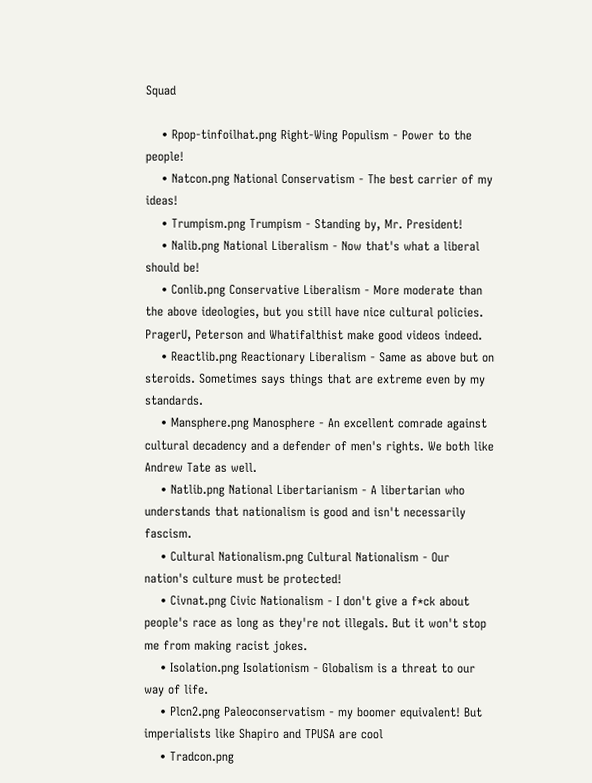Squad

    • Rpop-tinfoilhat.png Right-Wing Populism - Power to the people!
    • Natcon.png National Conservatism - The best carrier of my ideas!
    • Trumpism.png Trumpism - Standing by, Mr. President!
    • Nalib.png National Liberalism - Now that's what a liberal should be!
    • Conlib.png Conservative Liberalism - More moderate than the above ideologies, but you still have nice cultural policies. PragerU, Peterson and Whatifalthist make good videos indeed.
    • Reactlib.png Reactionary Liberalism - Same as above but on steroids. Sometimes says things that are extreme even by my standards.
    • Mansphere.png Manosphere - An excellent comrade against cultural decadency and a defender of men's rights. We both like Andrew Tate as well.
    • Natlib.png National Libertarianism - A libertarian who understands that nationalism is good and isn't necessarily fascism.
    • Cultural Nationalism.png Cultural Nationalism - Our nation's culture must be protected!
    • Civnat.png Civic Nationalism - I don't give a f*ck about people's race as long as they're not illegals. But it won't stop me from making racist jokes.
    • Isolation.png Isolationism - Globalism is a threat to our way of life.
    • Plcn2.png Paleoconservatism - my boomer equivalent! But imperialists like Shapiro and TPUSA are cool
    • Tradcon.png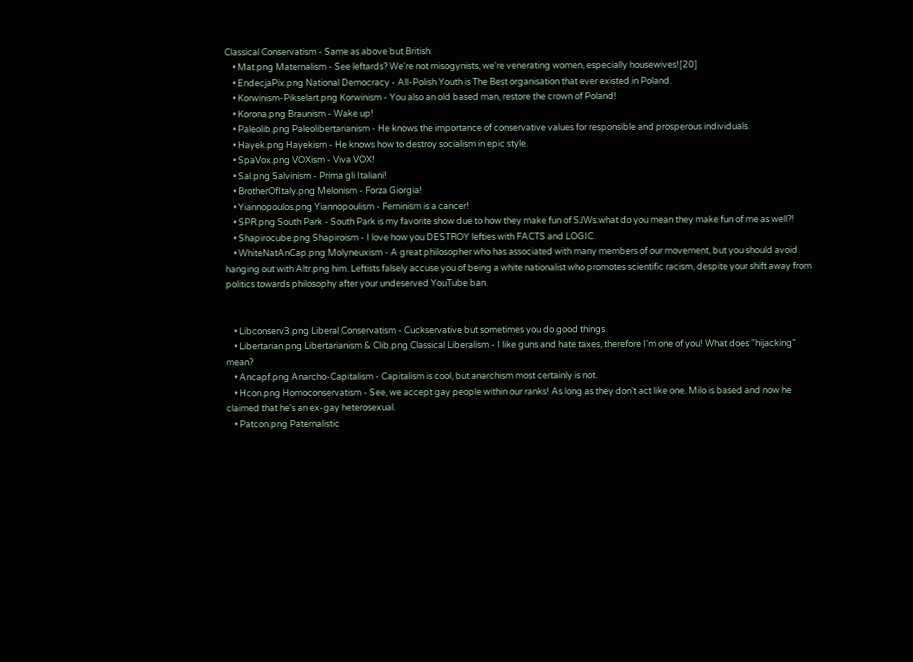Classical Conservatism - Same as above but British.
    • Mat.png Maternalism - See leftards? We're not misogynists, we're venerating women, especially housewives![20]
    • EndecjaPix.png National Democracy - All-Polish Youth is The Best organisation that ever existed in Poland.
    • Korwinism-Pikselart.png Korwinism - You also an old based man, restore the crown of Poland!
    • Korona.png Braunism - Wake up!
    • Paleolib.png Paleolibertarianism - He knows the importance of conservative values for responsible and prosperous individuals.
    • Hayek.png Hayekism - He knows how to destroy socialism in epic style.
    • SpaVox.png VOXism - Viva VOX!
    • Sal.png Salvinism - Prima gli Italiani!
    • BrotherOfItaly.png Melonism - Forza Giorgia!
    • Yiannopoulos.png Yiannopoulism - Feminism is a cancer!
    • SPR.png South Park - South Park is my favorite show due to how they make fun of SJWs.what do you mean they make fun of me as well?!
    • Shapirocube.png Shapiroism - I love how you DESTROY lefties with FACTS and LOGIC.
    • WhiteNatAnCap.png Molyneuxism - A great philosopher who has associated with many members of our movement, but you should avoid hanging out with Altr.png him. Leftists falsely accuse you of being a white nationalist who promotes scientific racism, despite your shift away from politics towards philosophy after your undeserved YouTube ban.


    • Libconserv3.png Liberal Conservatism - Cuckservative but sometimes you do good things.
    • Libertarian.png Libertarianism & Clib.png Classical Liberalism - I like guns and hate taxes, therefore I'm one of you! What does "hijacking" mean?
    • Ancapf.png Anarcho-Capitalism - Capitalism is cool, but anarchism most certainly is not.
    • Hcon.png Homoconservatism - See, we accept gay people within our ranks! As long as they don't act like one. Milo is based and now he claimed that he's an ex-gay heterosexual.
    • Patcon.png Paternalistic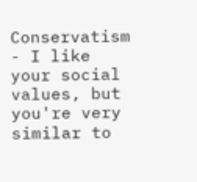Conservatism - I like your social values, but you're very similar to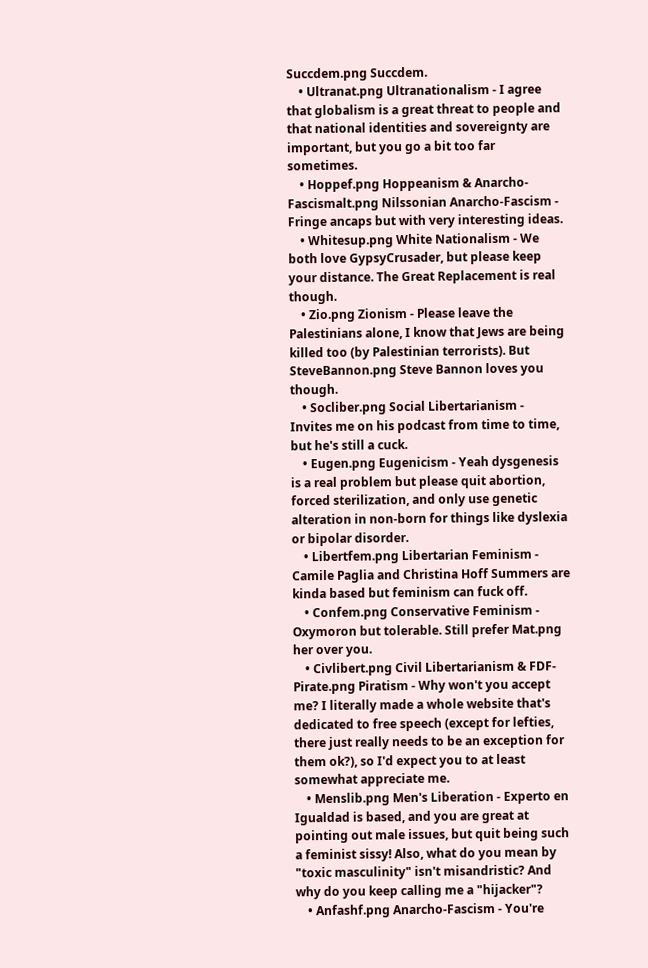Succdem.png Succdem.
    • Ultranat.png Ultranationalism - I agree that globalism is a great threat to people and that national identities and sovereignty are important, but you go a bit too far sometimes.
    • Hoppef.png Hoppeanism & Anarcho-Fascismalt.png Nilssonian Anarcho-Fascism - Fringe ancaps but with very interesting ideas.
    • Whitesup.png White Nationalism - We both love GypsyCrusader, but please keep your distance. The Great Replacement is real though.
    • Zio.png Zionism - Please leave the Palestinians alone, I know that Jews are being killed too (by Palestinian terrorists). But SteveBannon.png Steve Bannon loves you though.
    • Socliber.png Social Libertarianism - Invites me on his podcast from time to time, but he's still a cuck.
    • Eugen.png Eugenicism - Yeah dysgenesis is a real problem but please quit abortion, forced sterilization, and only use genetic alteration in non-born for things like dyslexia or bipolar disorder.
    • Libertfem.png Libertarian Feminism - Camile Paglia and Christina Hoff Summers are kinda based but feminism can fuck off.
    • Confem.png Conservative Feminism - Oxymoron but tolerable. Still prefer Mat.png her over you.
    • Civlibert.png Civil Libertarianism & FDF-Pirate.png Piratism - Why won't you accept me? I literally made a whole website that's dedicated to free speech (except for lefties, there just really needs to be an exception for them ok?), so I'd expect you to at least somewhat appreciate me.
    • Menslib.png Men's Liberation - Experto en Igualdad is based, and you are great at pointing out male issues, but quit being such a feminist sissy! Also, what do you mean by "toxic masculinity" isn't misandristic? And why do you keep calling me a "hijacker"?
    • Anfashf.png Anarcho-Fascism - You're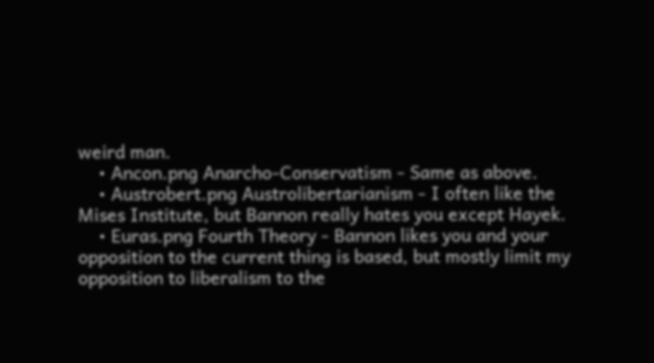weird man.
    • Ancon.png Anarcho-Conservatism - Same as above.
    • Austrobert.png Austrolibertarianism - I often like the Mises Institute, but Bannon really hates you except Hayek.
    • Euras.png Fourth Theory - Bannon likes you and your opposition to the current thing is based, but mostly limit my opposition to liberalism to the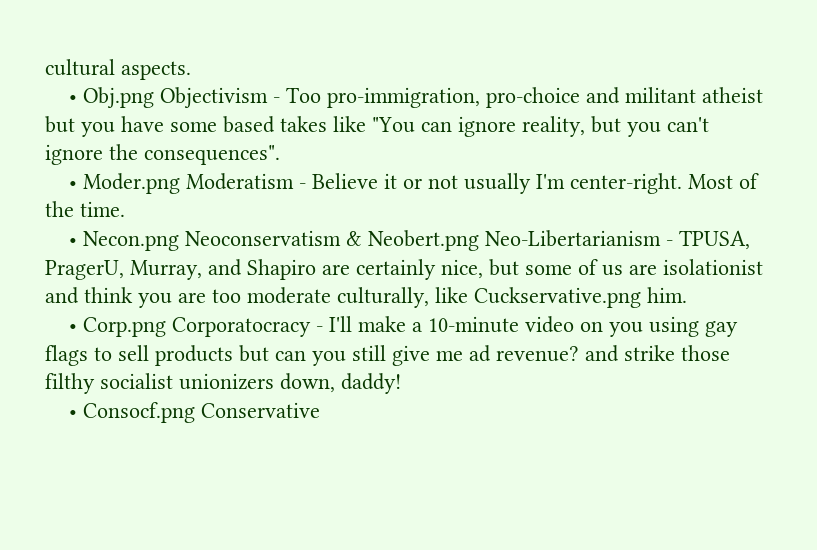cultural aspects.
    • Obj.png Objectivism - Too pro-immigration, pro-choice and militant atheist but you have some based takes like "You can ignore reality, but you can't ignore the consequences".
    • Moder.png Moderatism - Believe it or not usually I'm center-right. Most of the time.
    • Necon.png Neoconservatism & Neobert.png Neo-Libertarianism - TPUSA, PragerU, Murray, and Shapiro are certainly nice, but some of us are isolationist and think you are too moderate culturally, like Cuckservative.png him.
    • Corp.png Corporatocracy - I'll make a 10-minute video on you using gay flags to sell products but can you still give me ad revenue? and strike those filthy socialist unionizers down, daddy!
    • Consocf.png Conservative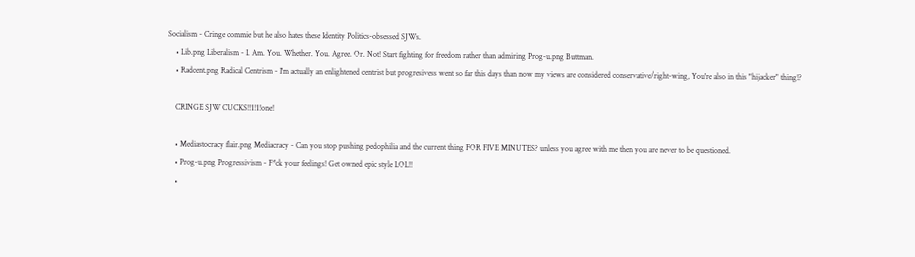Socialism - Cringe commie but he also hates these Identity Politics-obsessed SJWs.
    • Lib.png Liberalism - I. Am. You. Whether. You. Agree. Or. Not! Start fighting for freedom rather than admiring Prog-u.png Buttman.
    • Radcent.png Radical Centrism - I'm actually an enlightened centrist but progresivess went so far this days than now my views are considered conservative/right-wing, You're also in this "hijacker" thing!?

    CRINGE SJW CUCKS!!1!1!one!

    • Mediastocracy flair.png Mediacracy - Can you stop pushing pedophilia and the current thing FOR FIVE MINUTES? unless you agree with me then you are never to be questioned.
    • Prog-u.png Progressivism - F*ck your feelings! Get owned epic style LOL!!
    •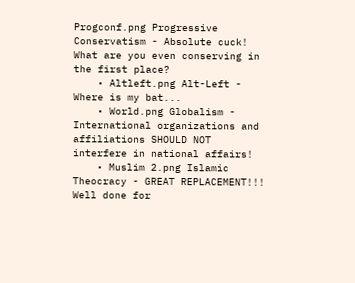Progconf.png Progressive Conservatism - Absolute cuck! What are you even conserving in the first place?
    • Altleft.png Alt-Left - Where is my bat...
    • World.png Globalism - International organizations and affiliations SHOULD NOT interfere in national affairs!
    • Muslim 2.png Islamic Theocracy - GREAT REPLACEMENT!!! Well done for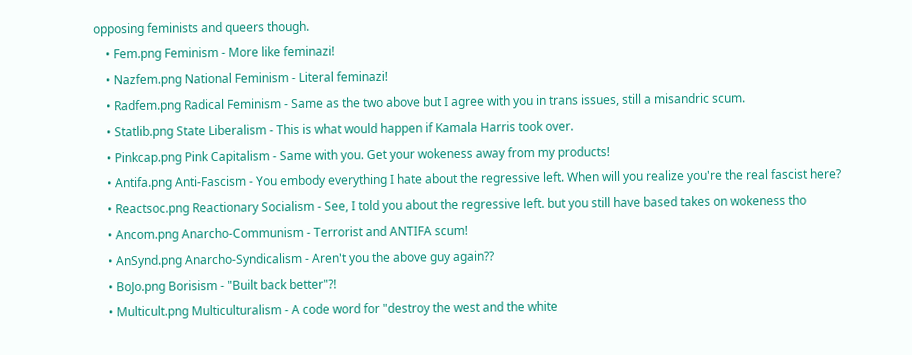opposing feminists and queers though.
    • Fem.png Feminism - More like feminazi!
    • Nazfem.png National Feminism - Literal feminazi!
    • Radfem.png Radical Feminism - Same as the two above but I agree with you in trans issues, still a misandric scum.
    • Statlib.png State Liberalism - This is what would happen if Kamala Harris took over.
    • Pinkcap.png Pink Capitalism - Same with you. Get your wokeness away from my products!
    • Antifa.png Anti-Fascism - You embody everything I hate about the regressive left. When will you realize you're the real fascist here?
    • Reactsoc.png Reactionary Socialism - See, I told you about the regressive left. but you still have based takes on wokeness tho
    • Ancom.png Anarcho-Communism - Terrorist and ANTIFA scum!
    • AnSynd.png Anarcho-Syndicalism - Aren't you the above guy again??
    • BoJo.png Borisism - "Built back better"?!
    • Multicult.png Multiculturalism - A code word for "destroy the west and the white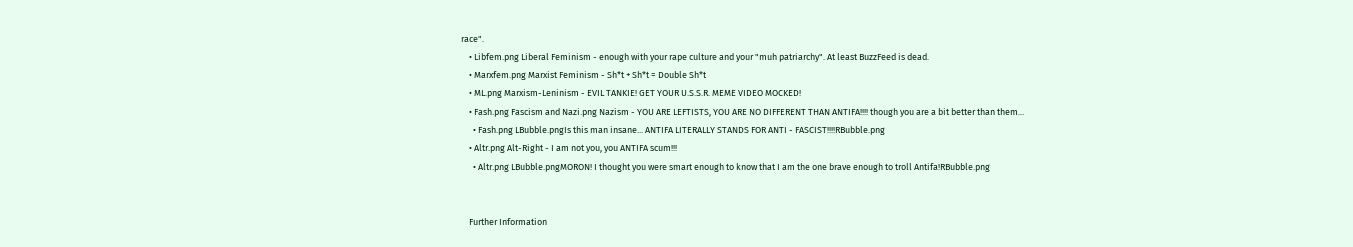race".
    • Libfem.png Liberal Feminism - enough with your rape culture and your "muh patriarchy". At least BuzzFeed is dead.
    • Marxfem.png Marxist Feminism - Sh*t + Sh*t = Double Sh*t
    • ML.png Marxism-Leninism - EVIL TANKIE! GET YOUR U.S.S.R. MEME VIDEO MOCKED!
    • Fash.png Fascism and Nazi.png Nazism - YOU ARE LEFTISTS, YOU ARE NO DIFFERENT THAN ANTIFA!!!! though you are a bit better than them...
      • Fash.png LBubble.pngIs this man insane... ANTIFA LITERALLY STANDS FOR ANTI - FASCIST!!!!RBubble.png
    • Altr.png Alt-Right - I am not you, you ANTIFA scum!!!
      • Altr.png LBubble.pngMORON! I thought you were smart enough to know that I am the one brave enough to troll Antifa!RBubble.png


    Further Information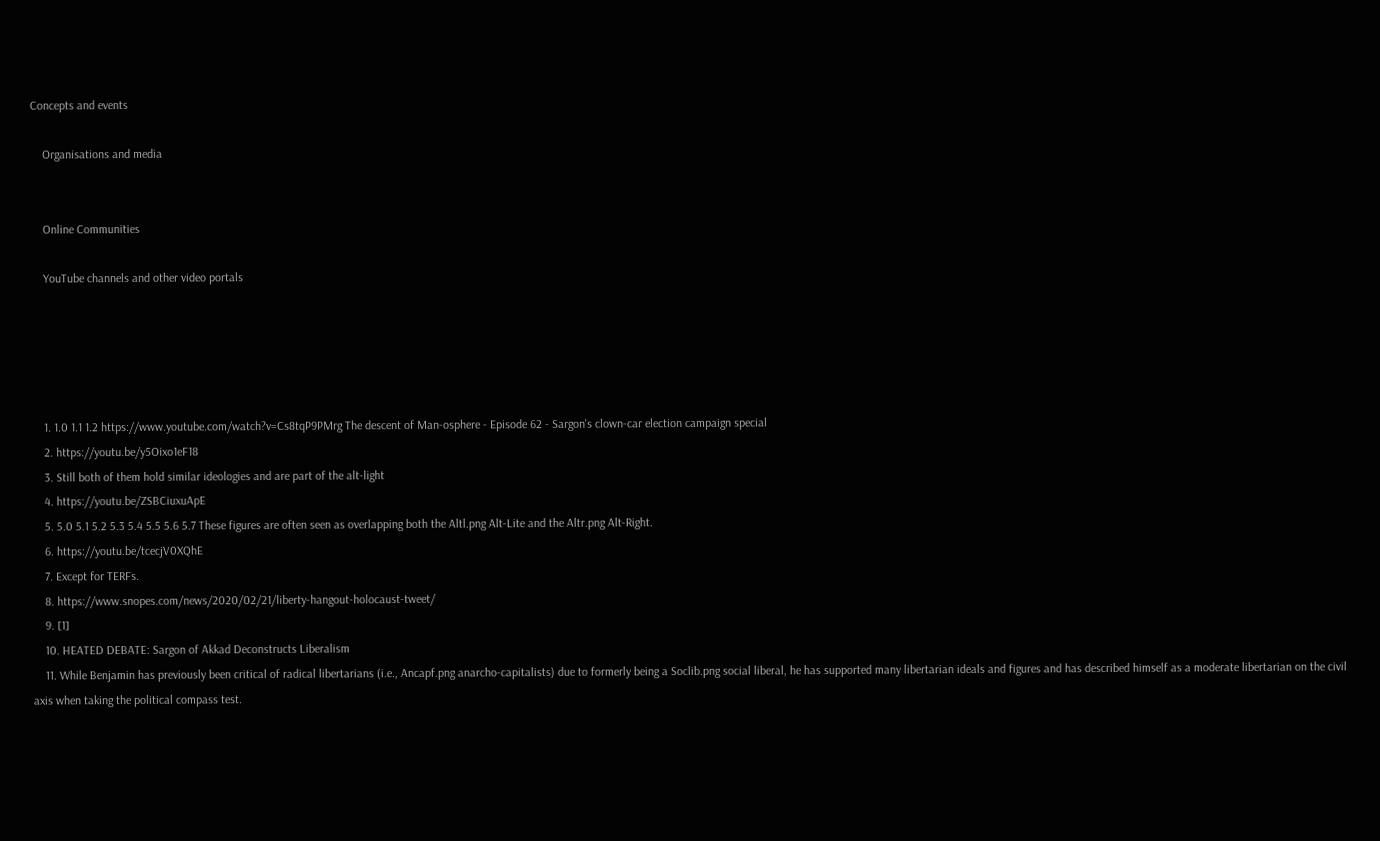Concepts and events

    Organisations and media


    Online Communities

    YouTube channels and other video portals





    1. 1.0 1.1 1.2 https://www.youtube.com/watch?v=Cs8tqP9PMrg The descent of Man-osphere - Episode 62 - Sargon's clown-car election campaign special
    2. https://youtu.be/y5Oixo1eF18
    3. Still both of them hold similar ideologies and are part of the alt-light
    4. https://youtu.be/ZSBCiuxuApE
    5. 5.0 5.1 5.2 5.3 5.4 5.5 5.6 5.7 These figures are often seen as overlapping both the Altl.png Alt-Lite and the Altr.png Alt-Right.
    6. https://youtu.be/tcecjV0XQhE
    7. Except for TERFs.
    8. https://www.snopes.com/news/2020/02/21/liberty-hangout-holocaust-tweet/
    9. [1]
    10. HEATED DEBATE: Sargon of Akkad Deconstructs Liberalism
    11. While Benjamin has previously been critical of radical libertarians (i.e., Ancapf.png anarcho-capitalists) due to formerly being a Soclib.png social liberal, he has supported many libertarian ideals and figures and has described himself as a moderate libertarian on the civil axis when taking the political compass test.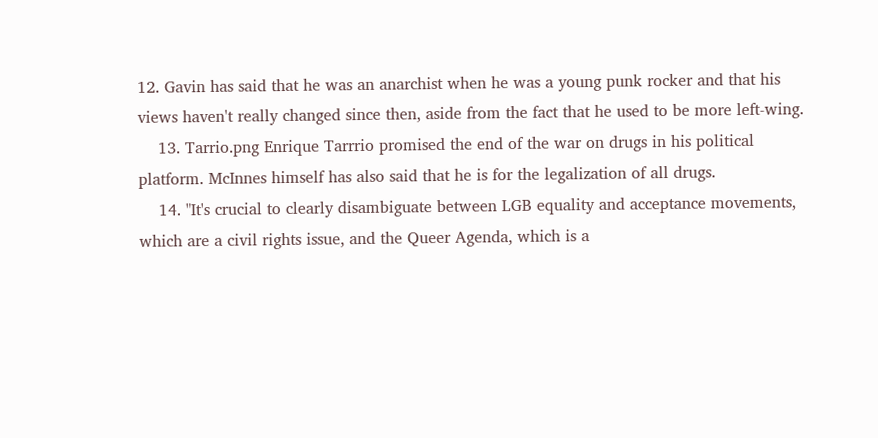12. Gavin has said that he was an anarchist when he was a young punk rocker and that his views haven't really changed since then, aside from the fact that he used to be more left-wing.
    13. Tarrio.png Enrique Tarrrio promised the end of the war on drugs in his political platform. McInnes himself has also said that he is for the legalization of all drugs.
    14. "It's crucial to clearly disambiguate between LGB equality and acceptance movements, which are a civil rights issue, and the Queer Agenda, which is a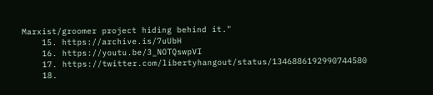Marxist/groomer project hiding behind it."
    15. https://archive.is/7uUbH
    16. https://youtu.be/3_NOTQswpVI
    17. https://twitter.com/libertyhangout/status/1346886192990744580
    18.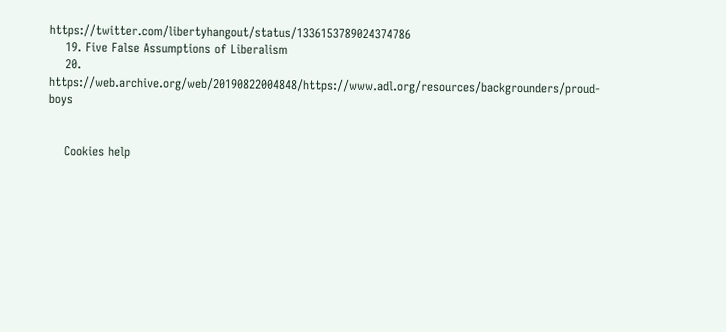https://twitter.com/libertyhangout/status/1336153789024374786
    19. Five False Assumptions of Liberalism
    20. https://web.archive.org/web/20190822004848/https://www.adl.org/resources/backgrounders/proud-boys


    Cookies help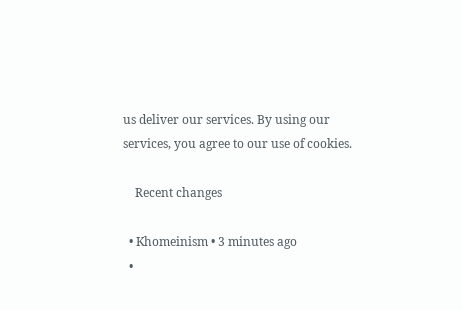us deliver our services. By using our services, you agree to our use of cookies.

    Recent changes

  • Khomeinism • 3 minutes ago
  •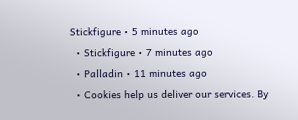Stickfigure • 5 minutes ago
  • Stickfigure • 7 minutes ago
  • Palladin • 11 minutes ago
  • Cookies help us deliver our services. By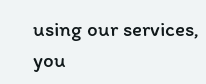using our services, you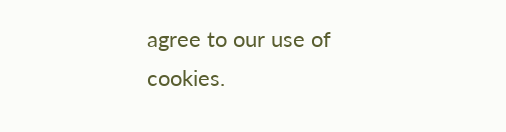agree to our use of cookies.